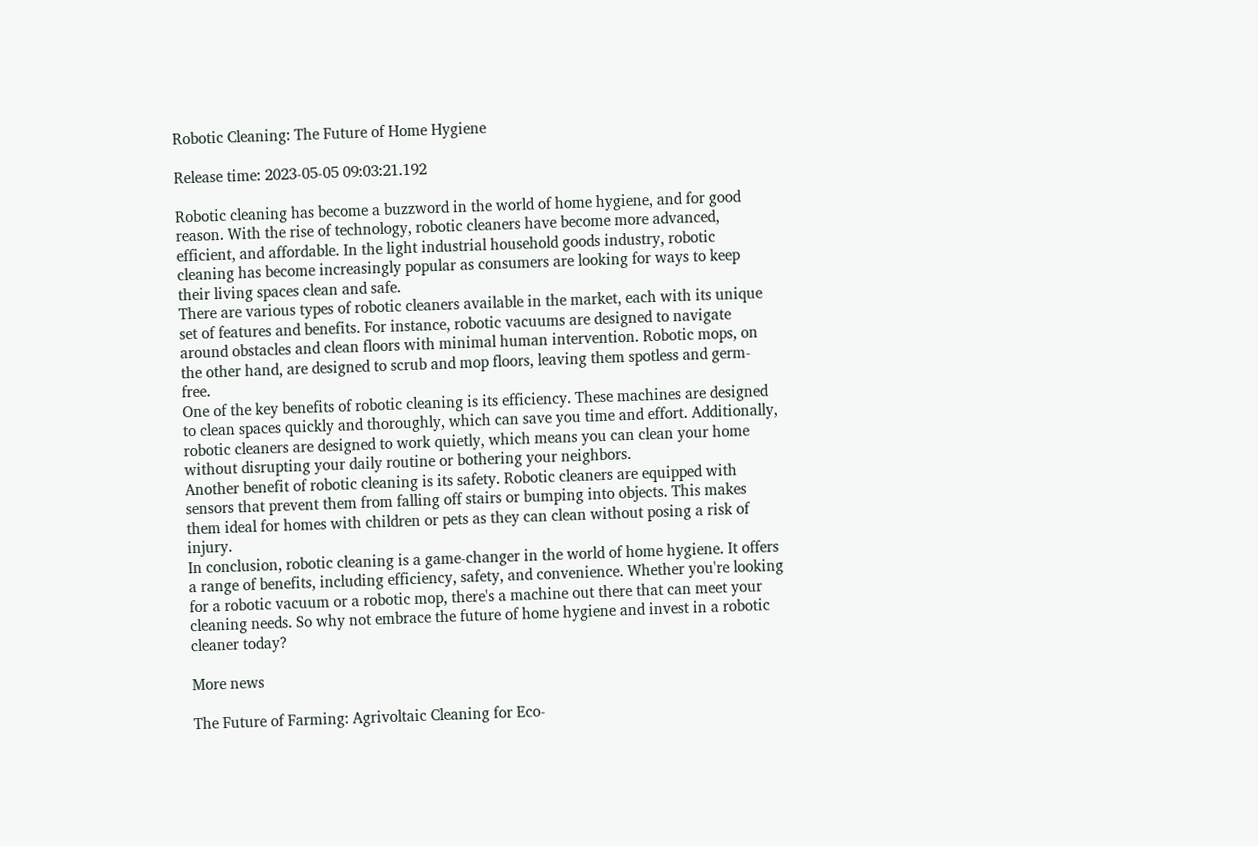Robotic Cleaning: The Future of Home Hygiene

Release time: 2023-05-05 09:03:21.192

Robotic cleaning has become a buzzword in the world of home hygiene, and for good reason. With the rise of technology, robotic cleaners have become more advanced, efficient, and affordable. In the light industrial household goods industry, robotic cleaning has become increasingly popular as consumers are looking for ways to keep their living spaces clean and safe.
There are various types of robotic cleaners available in the market, each with its unique set of features and benefits. For instance, robotic vacuums are designed to navigate around obstacles and clean floors with minimal human intervention. Robotic mops, on the other hand, are designed to scrub and mop floors, leaving them spotless and germ-free.
One of the key benefits of robotic cleaning is its efficiency. These machines are designed to clean spaces quickly and thoroughly, which can save you time and effort. Additionally, robotic cleaners are designed to work quietly, which means you can clean your home without disrupting your daily routine or bothering your neighbors.
Another benefit of robotic cleaning is its safety. Robotic cleaners are equipped with sensors that prevent them from falling off stairs or bumping into objects. This makes them ideal for homes with children or pets as they can clean without posing a risk of injury.
In conclusion, robotic cleaning is a game-changer in the world of home hygiene. It offers a range of benefits, including efficiency, safety, and convenience. Whether you're looking for a robotic vacuum or a robotic mop, there's a machine out there that can meet your cleaning needs. So why not embrace the future of home hygiene and invest in a robotic cleaner today?

More news

The Future of Farming: Agrivoltaic Cleaning for Eco-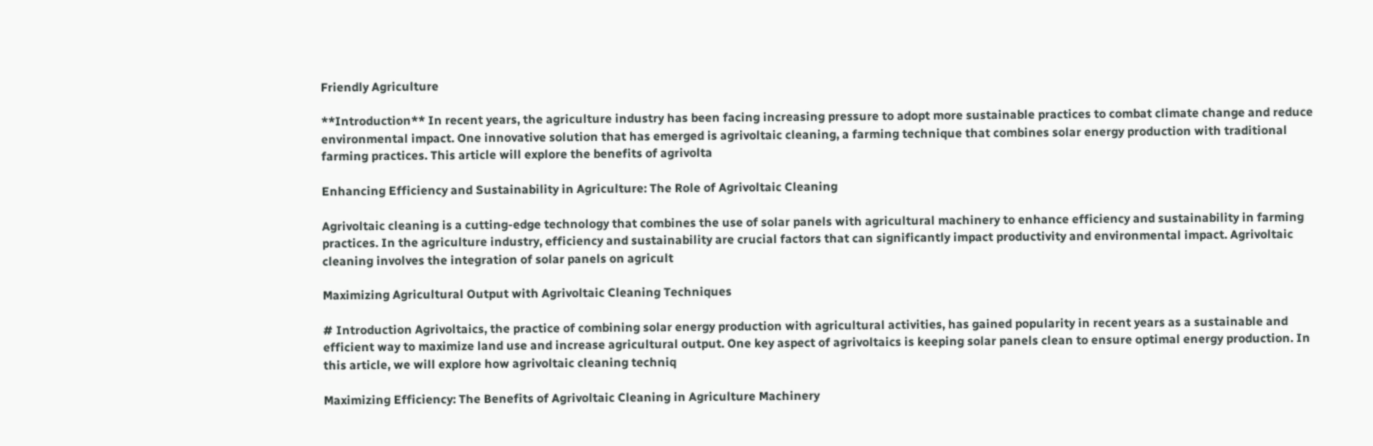Friendly Agriculture

**Introduction** In recent years, the agriculture industry has been facing increasing pressure to adopt more sustainable practices to combat climate change and reduce environmental impact. One innovative solution that has emerged is agrivoltaic cleaning, a farming technique that combines solar energy production with traditional farming practices. This article will explore the benefits of agrivolta

Enhancing Efficiency and Sustainability in Agriculture: The Role of Agrivoltaic Cleaning

Agrivoltaic cleaning is a cutting-edge technology that combines the use of solar panels with agricultural machinery to enhance efficiency and sustainability in farming practices. In the agriculture industry, efficiency and sustainability are crucial factors that can significantly impact productivity and environmental impact. Agrivoltaic cleaning involves the integration of solar panels on agricult

Maximizing Agricultural Output with Agrivoltaic Cleaning Techniques

# Introduction Agrivoltaics, the practice of combining solar energy production with agricultural activities, has gained popularity in recent years as a sustainable and efficient way to maximize land use and increase agricultural output. One key aspect of agrivoltaics is keeping solar panels clean to ensure optimal energy production. In this article, we will explore how agrivoltaic cleaning techniq

Maximizing Efficiency: The Benefits of Agrivoltaic Cleaning in Agriculture Machinery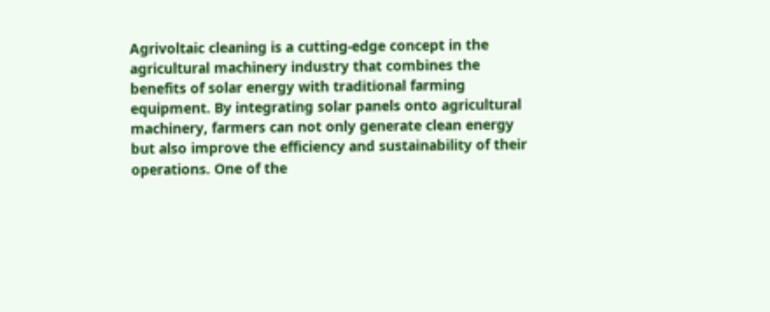Agrivoltaic cleaning is a cutting-edge concept in the agricultural machinery industry that combines the benefits of solar energy with traditional farming equipment. By integrating solar panels onto agricultural machinery, farmers can not only generate clean energy but also improve the efficiency and sustainability of their operations. One of the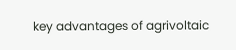key advantages of agrivoltaic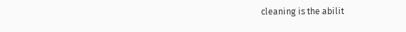cleaning is the abilit